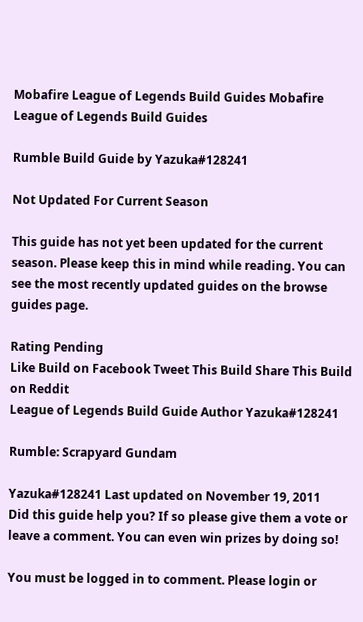Mobafire League of Legends Build Guides Mobafire League of Legends Build Guides

Rumble Build Guide by Yazuka#128241

Not Updated For Current Season

This guide has not yet been updated for the current season. Please keep this in mind while reading. You can see the most recently updated guides on the browse guides page.

Rating Pending
Like Build on Facebook Tweet This Build Share This Build on Reddit
League of Legends Build Guide Author Yazuka#128241

Rumble: Scrapyard Gundam

Yazuka#128241 Last updated on November 19, 2011
Did this guide help you? If so please give them a vote or leave a comment. You can even win prizes by doing so!

You must be logged in to comment. Please login or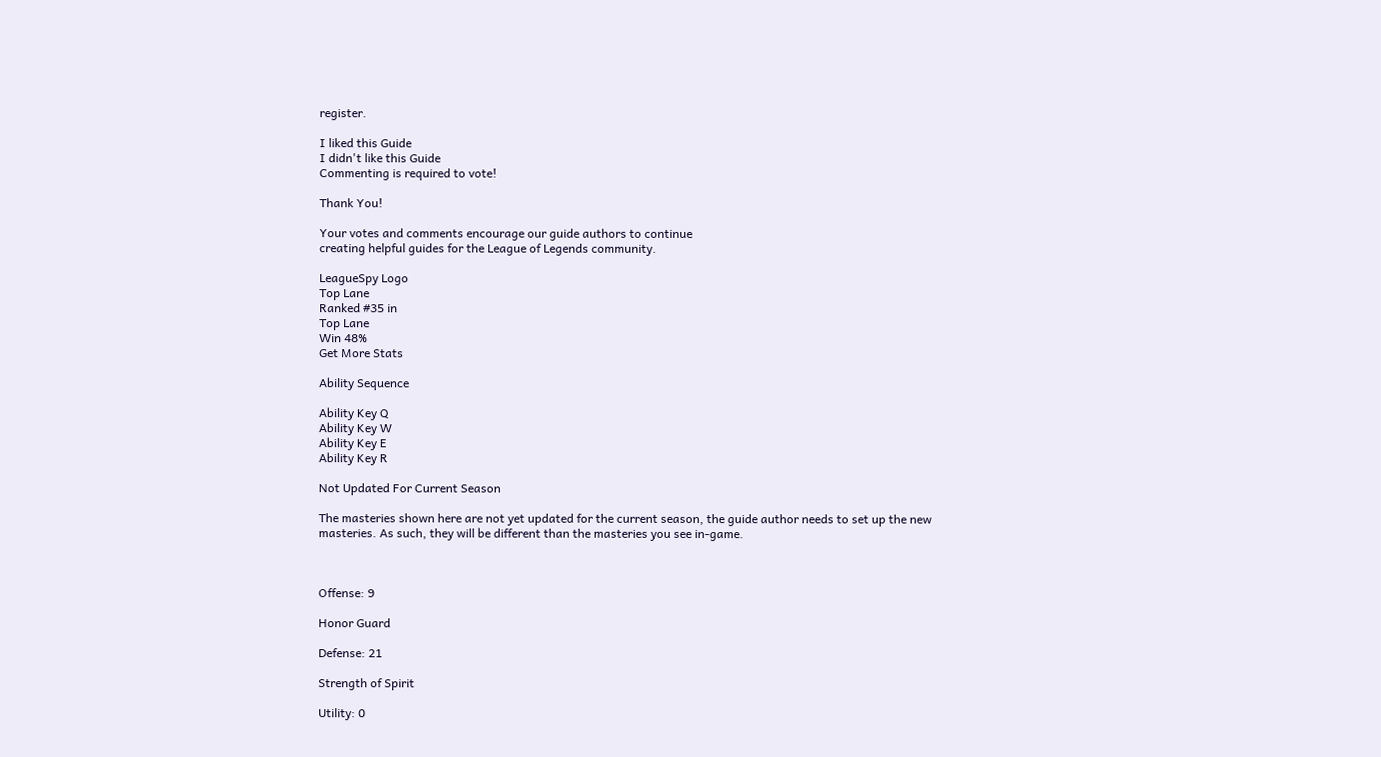register.

I liked this Guide
I didn't like this Guide
Commenting is required to vote!

Thank You!

Your votes and comments encourage our guide authors to continue
creating helpful guides for the League of Legends community.

LeagueSpy Logo
Top Lane
Ranked #35 in
Top Lane
Win 48%
Get More Stats

Ability Sequence

Ability Key Q
Ability Key W
Ability Key E
Ability Key R

Not Updated For Current Season

The masteries shown here are not yet updated for the current season, the guide author needs to set up the new masteries. As such, they will be different than the masteries you see in-game.



Offense: 9

Honor Guard

Defense: 21

Strength of Spirit

Utility: 0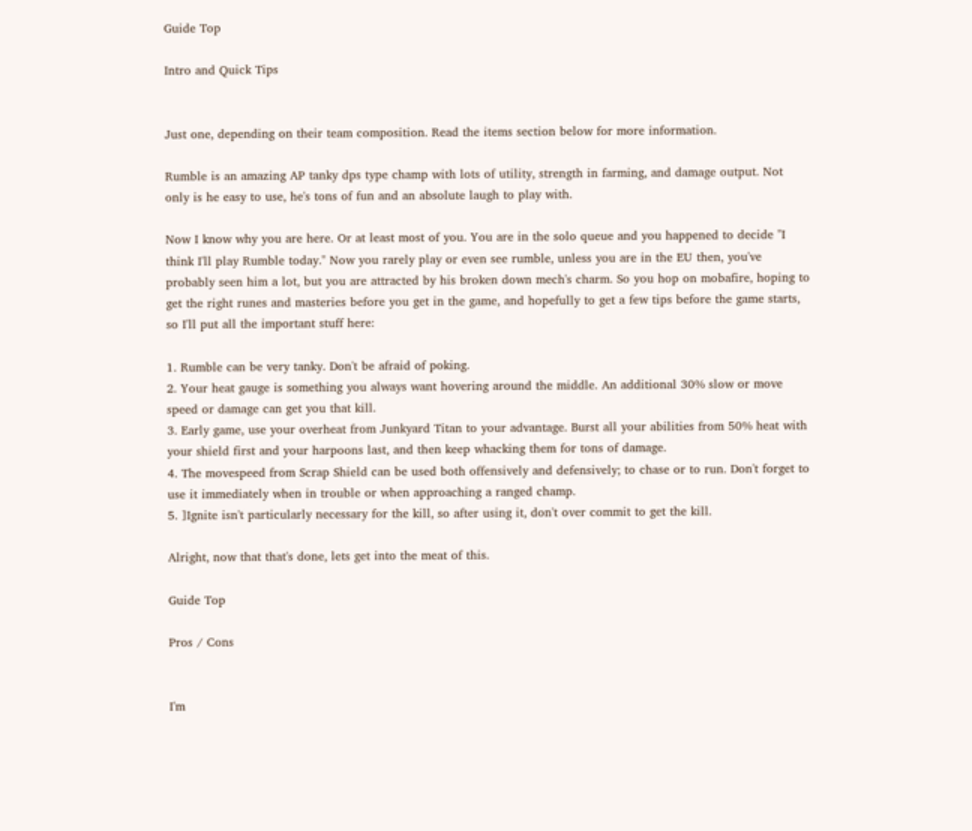Guide Top

Intro and Quick Tips


Just one, depending on their team composition. Read the items section below for more information.

Rumble is an amazing AP tanky dps type champ with lots of utility, strength in farming, and damage output. Not only is he easy to use, he's tons of fun and an absolute laugh to play with.

Now I know why you are here. Or at least most of you. You are in the solo queue and you happened to decide "I think I'll play Rumble today." Now you rarely play or even see rumble, unless you are in the EU then, you've probably seen him a lot, but you are attracted by his broken down mech's charm. So you hop on mobafire, hoping to get the right runes and masteries before you get in the game, and hopefully to get a few tips before the game starts, so I'll put all the important stuff here:

1. Rumble can be very tanky. Don't be afraid of poking.
2. Your heat gauge is something you always want hovering around the middle. An additional 30% slow or move speed or damage can get you that kill.
3. Early game, use your overheat from Junkyard Titan to your advantage. Burst all your abilities from 50% heat with your shield first and your harpoons last, and then keep whacking them for tons of damage.
4. The movespeed from Scrap Shield can be used both offensively and defensively; to chase or to run. Don't forget to use it immediately when in trouble or when approaching a ranged champ.
5. ]Ignite isn't particularly necessary for the kill, so after using it, don't over commit to get the kill.

Alright, now that that's done, lets get into the meat of this.

Guide Top

Pros / Cons


I'm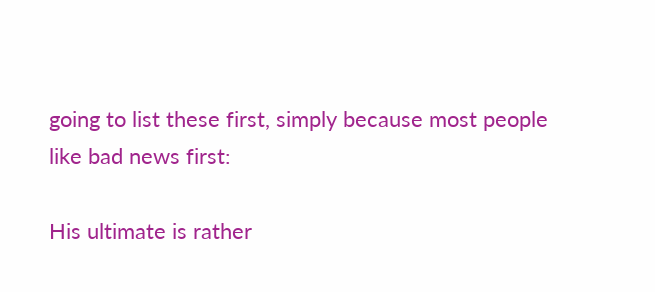going to list these first, simply because most people like bad news first:

His ultimate is rather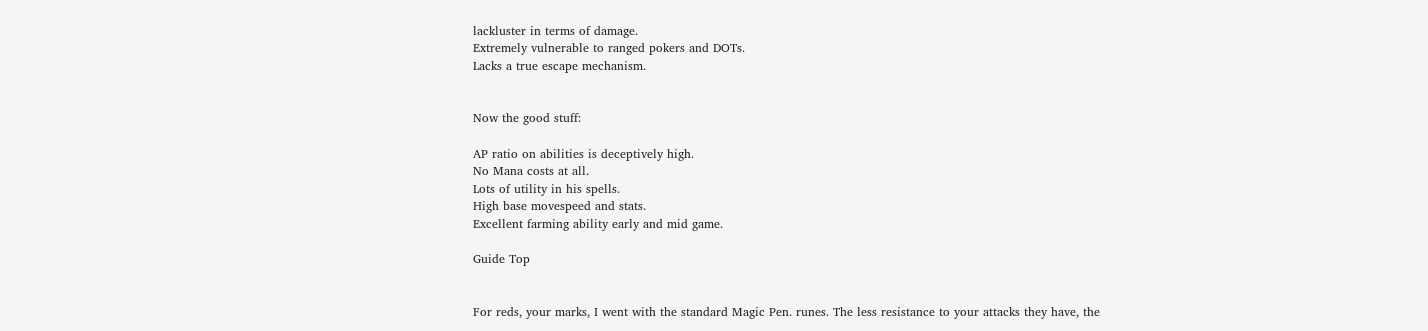lackluster in terms of damage.
Extremely vulnerable to ranged pokers and DOTs.
Lacks a true escape mechanism.


Now the good stuff:

AP ratio on abilities is deceptively high.
No Mana costs at all.
Lots of utility in his spells.
High base movespeed and stats.
Excellent farming ability early and mid game.

Guide Top


For reds, your marks, I went with the standard Magic Pen. runes. The less resistance to your attacks they have, the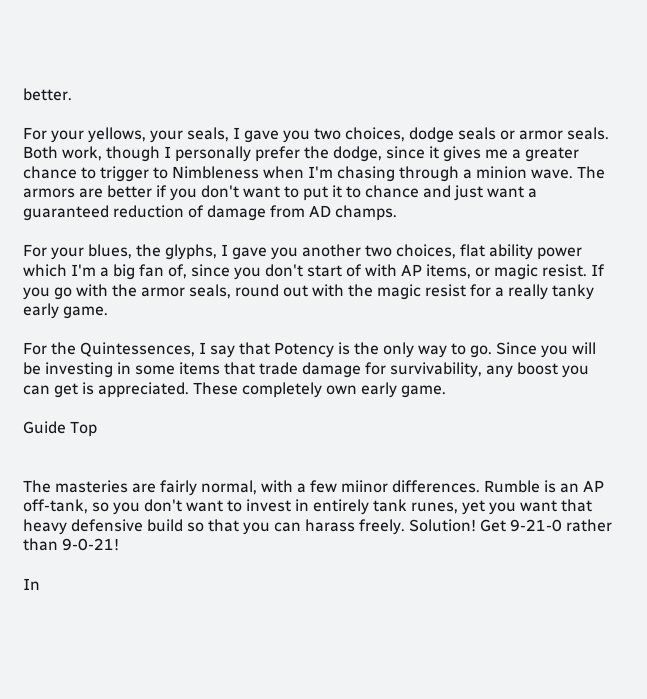better.

For your yellows, your seals, I gave you two choices, dodge seals or armor seals. Both work, though I personally prefer the dodge, since it gives me a greater chance to trigger to Nimbleness when I'm chasing through a minion wave. The armors are better if you don't want to put it to chance and just want a guaranteed reduction of damage from AD champs.

For your blues, the glyphs, I gave you another two choices, flat ability power which I'm a big fan of, since you don't start of with AP items, or magic resist. If you go with the armor seals, round out with the magic resist for a really tanky early game.

For the Quintessences, I say that Potency is the only way to go. Since you will be investing in some items that trade damage for survivability, any boost you can get is appreciated. These completely own early game.

Guide Top


The masteries are fairly normal, with a few miinor differences. Rumble is an AP off-tank, so you don't want to invest in entirely tank runes, yet you want that heavy defensive build so that you can harass freely. Solution! Get 9-21-0 rather than 9-0-21!

In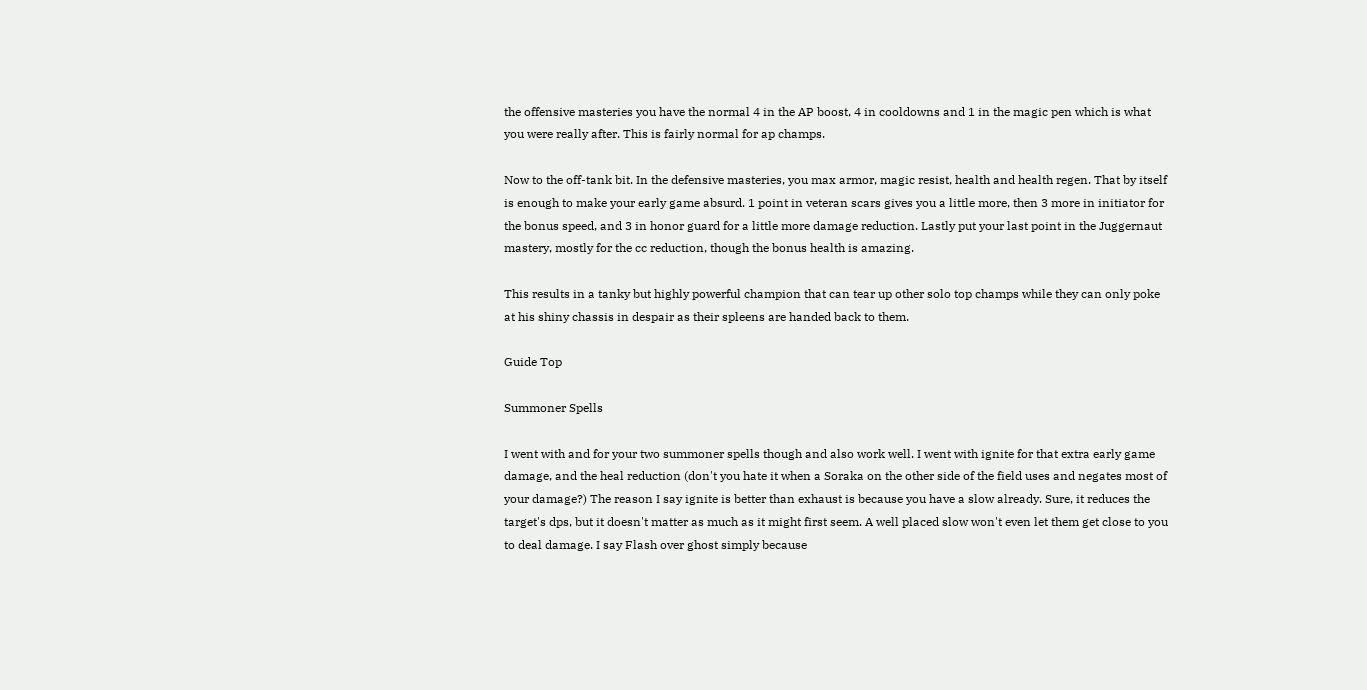the offensive masteries you have the normal 4 in the AP boost, 4 in cooldowns and 1 in the magic pen which is what you were really after. This is fairly normal for ap champs.

Now to the off-tank bit. In the defensive masteries, you max armor, magic resist, health and health regen. That by itself is enough to make your early game absurd. 1 point in veteran scars gives you a little more, then 3 more in initiator for the bonus speed, and 3 in honor guard for a little more damage reduction. Lastly put your last point in the Juggernaut mastery, mostly for the cc reduction, though the bonus health is amazing.

This results in a tanky but highly powerful champion that can tear up other solo top champs while they can only poke at his shiny chassis in despair as their spleens are handed back to them.

Guide Top

Summoner Spells

I went with and for your two summoner spells though and also work well. I went with ignite for that extra early game damage, and the heal reduction (don't you hate it when a Soraka on the other side of the field uses and negates most of your damage?) The reason I say ignite is better than exhaust is because you have a slow already. Sure, it reduces the target's dps, but it doesn't matter as much as it might first seem. A well placed slow won't even let them get close to you to deal damage. I say Flash over ghost simply because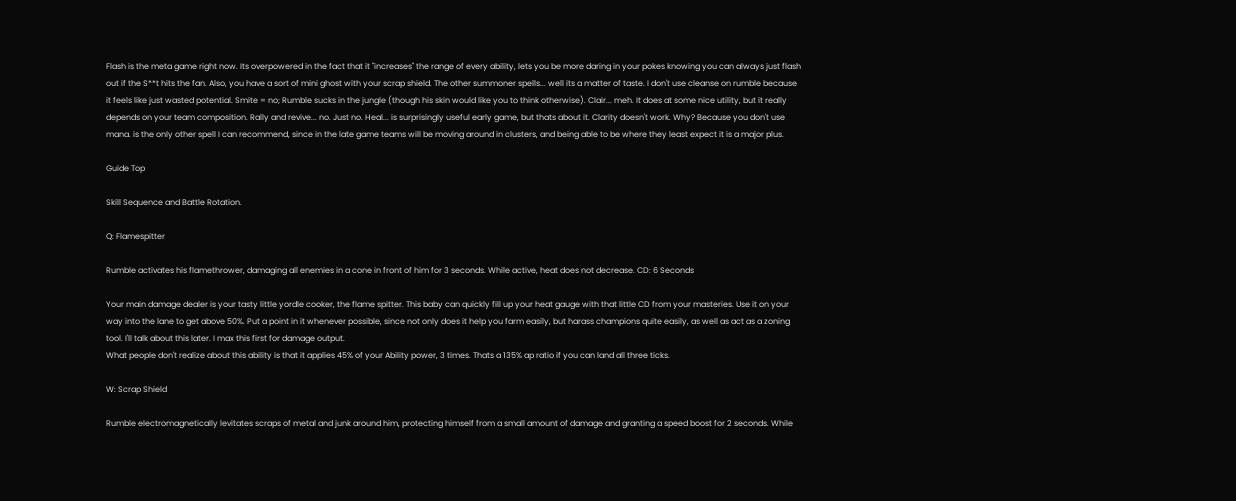Flash is the meta game right now. Its overpowered in the fact that it "increases" the range of every ability, lets you be more daring in your pokes knowing you can always just flash out if the S**t hits the fan. Also, you have a sort of mini ghost with your scrap shield. The other summoner spells... well its a matter of taste. I don't use cleanse on rumble because it feels like just wasted potential. Smite = no; Rumble sucks in the jungle (though his skin would like you to think otherwise). Clair... meh. It does at some nice utility, but it really depends on your team composition. Rally and revive... no. Just no. Heal... is surprisingly useful early game, but thats about it. Clarity doesn't work. Why? Because you don't use mana. is the only other spell I can recommend, since in the late game teams will be moving around in clusters, and being able to be where they least expect it is a major plus.

Guide Top

Skill Sequence and Battle Rotation.

Q: Flamespitter

Rumble activates his flamethrower, damaging all enemies in a cone in front of him for 3 seconds. While active, heat does not decrease. CD: 6 Seconds

Your main damage dealer is your tasty little yordle cooker, the flame spitter. This baby can quickly fill up your heat gauge with that little CD from your masteries. Use it on your way into the lane to get above 50%. Put a point in it whenever possible, since not only does it help you farm easily, but harass champions quite easily, as well as act as a zoning tool. I'll talk about this later. I max this first for damage output.
What people don't realize about this ability is that it applies 45% of your Ability power, 3 times. Thats a 135% ap ratio if you can land all three ticks.

W: Scrap Shield

Rumble electromagnetically levitates scraps of metal and junk around him, protecting himself from a small amount of damage and granting a speed boost for 2 seconds. While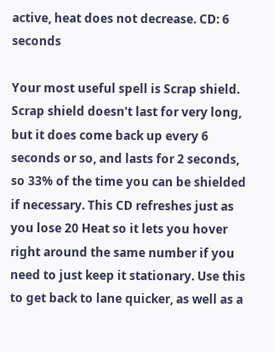active, heat does not decrease. CD: 6 seconds

Your most useful spell is Scrap shield. Scrap shield doesn't last for very long, but it does come back up every 6 seconds or so, and lasts for 2 seconds, so 33% of the time you can be shielded if necessary. This CD refreshes just as you lose 20 Heat so it lets you hover right around the same number if you need to just keep it stationary. Use this to get back to lane quicker, as well as a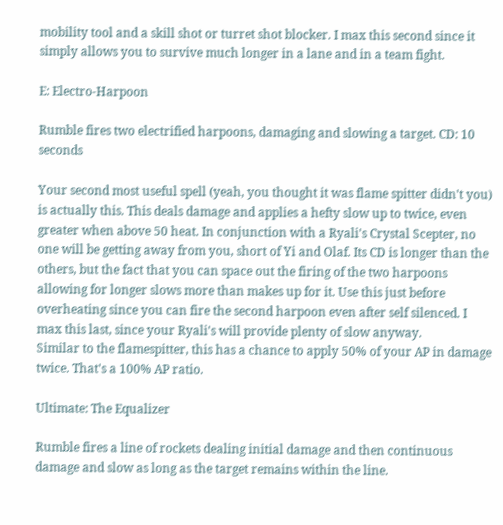mobility tool and a skill shot or turret shot blocker. I max this second since it simply allows you to survive much longer in a lane and in a team fight.

E: Electro-Harpoon

Rumble fires two electrified harpoons, damaging and slowing a target. CD: 10 seconds

Your second most useful spell (yeah, you thought it was flame spitter didn't you) is actually this. This deals damage and applies a hefty slow up to twice, even greater when above 50 heat. In conjunction with a Ryali's Crystal Scepter, no one will be getting away from you, short of Yi and Olaf. Its CD is longer than the others, but the fact that you can space out the firing of the two harpoons allowing for longer slows more than makes up for it. Use this just before overheating since you can fire the second harpoon even after self silenced. I max this last, since your Ryali's will provide plenty of slow anyway.
Similar to the flamespitter, this has a chance to apply 50% of your AP in damage twice. That's a 100% AP ratio.

Ultimate: The Equalizer

Rumble fires a line of rockets dealing initial damage and then continuous damage and slow as long as the target remains within the line.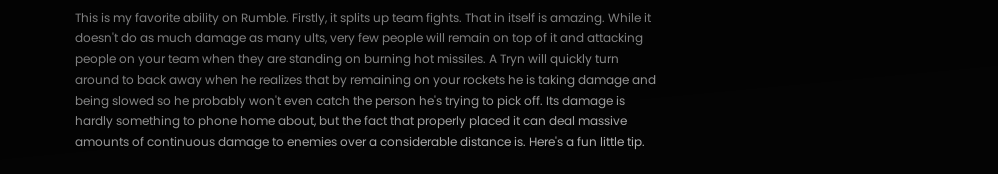This is my favorite ability on Rumble. Firstly, it splits up team fights. That in itself is amazing. While it doesn't do as much damage as many ults, very few people will remain on top of it and attacking people on your team when they are standing on burning hot missiles. A Tryn will quickly turn around to back away when he realizes that by remaining on your rockets he is taking damage and being slowed so he probably won't even catch the person he's trying to pick off. Its damage is hardly something to phone home about, but the fact that properly placed it can deal massive amounts of continuous damage to enemies over a considerable distance is. Here's a fun little tip.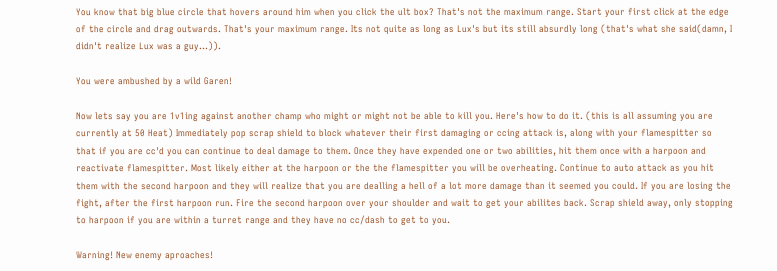You know that big blue circle that hovers around him when you click the ult box? That's not the maximum range. Start your first click at the edge of the circle and drag outwards. That's your maximum range. Its not quite as long as Lux's but its still absurdly long (that's what she said(damn, I didn't realize Lux was a guy...)).

You were ambushed by a wild Garen!

Now lets say you are 1v1ing against another champ who might or might not be able to kill you. Here's how to do it. (this is all assuming you are currently at 50 Heat) Immediately pop scrap shield to block whatever their first damaging or ccing attack is, along with your flamespitter so that if you are cc'd you can continue to deal damage to them. Once they have expended one or two abilities, hit them once with a harpoon and reactivate flamespitter. Most likely either at the harpoon or the the flamespitter you will be overheating. Continue to auto attack as you hit them with the second harpoon and they will realize that you are dealling a hell of a lot more damage than it seemed you could. If you are losing the fight, after the first harpoon run. Fire the second harpoon over your shoulder and wait to get your abilites back. Scrap shield away, only stopping to harpoon if you are within a turret range and they have no cc/dash to get to you.

Warning! New enemy aproaches!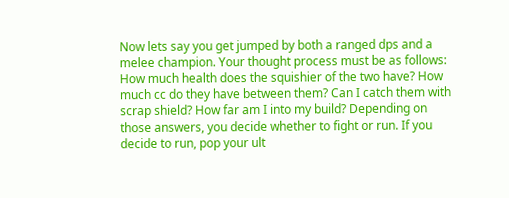Now lets say you get jumped by both a ranged dps and a melee champion. Your thought process must be as follows: How much health does the squishier of the two have? How much cc do they have between them? Can I catch them with scrap shield? How far am I into my build? Depending on those answers, you decide whether to fight or run. If you decide to run, pop your ult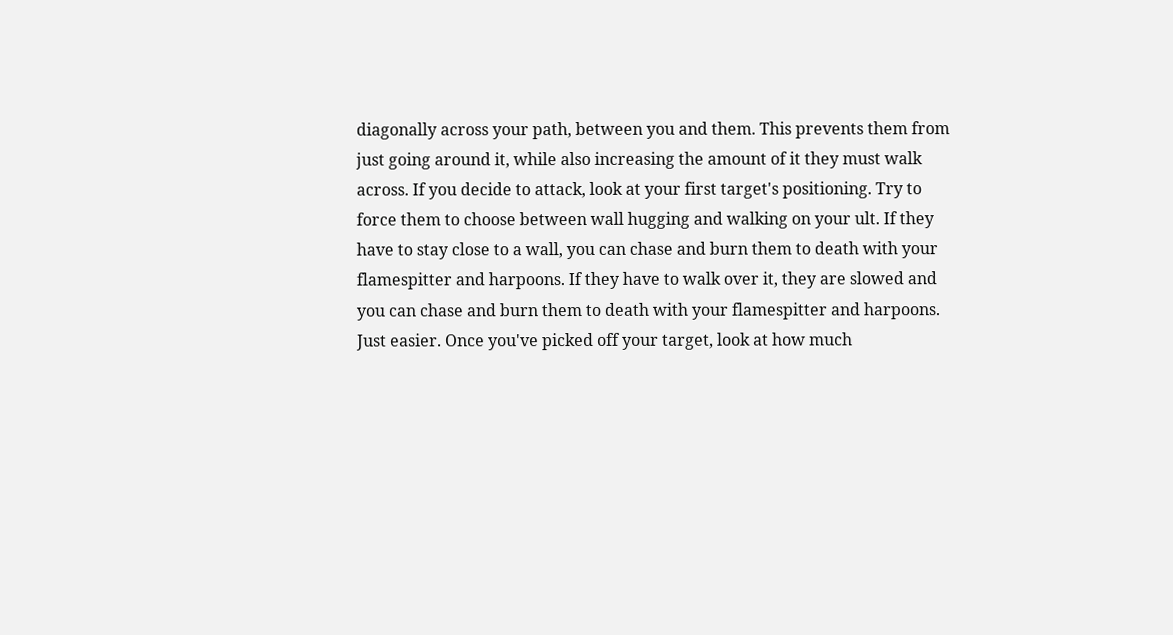diagonally across your path, between you and them. This prevents them from just going around it, while also increasing the amount of it they must walk across. If you decide to attack, look at your first target's positioning. Try to force them to choose between wall hugging and walking on your ult. If they have to stay close to a wall, you can chase and burn them to death with your flamespitter and harpoons. If they have to walk over it, they are slowed and you can chase and burn them to death with your flamespitter and harpoons. Just easier. Once you've picked off your target, look at how much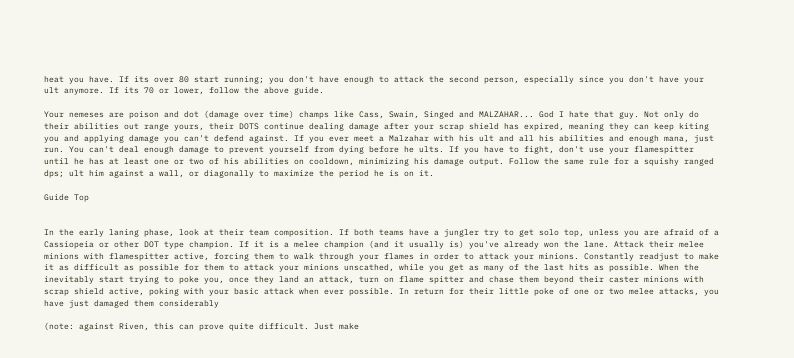heat you have. If its over 80 start running; you don't have enough to attack the second person, especially since you don't have your ult anymore. If its 70 or lower, follow the above guide.

Your nemeses are poison and dot (damage over time) champs like Cass, Swain, Singed and MALZAHAR... God I hate that guy. Not only do their abilities out range yours, their DOTS continue dealing damage after your scrap shield has expired, meaning they can keep kiting you and applying damage you can't defend against. If you ever meet a Malzahar with his ult and all his abilities and enough mana, just run. You can't deal enough damage to prevent yourself from dying before he ults. If you have to fight, don't use your flamespitter until he has at least one or two of his abilities on cooldown, minimizing his damage output. Follow the same rule for a squishy ranged dps; ult him against a wall, or diagonally to maximize the period he is on it.

Guide Top


In the early laning phase, look at their team composition. If both teams have a jungler try to get solo top, unless you are afraid of a Cassiopeia or other DOT type champion. If it is a melee champion (and it usually is) you've already won the lane. Attack their melee minions with flamespitter active, forcing them to walk through your flames in order to attack your minions. Constantly readjust to make it as difficult as possible for them to attack your minions unscathed, while you get as many of the last hits as possible. When the inevitably start trying to poke you, once they land an attack, turn on flame spitter and chase them beyond their caster minions with scrap shield active, poking with your basic attack when ever possible. In return for their little poke of one or two melee attacks, you have just damaged them considerably

(note: against Riven, this can prove quite difficult. Just make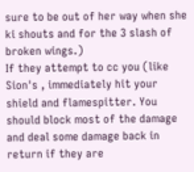sure to be out of her way when she ki shouts and for the 3 slash of broken wings.)
If they attempt to cc you (like Sion's , immediately hit your shield and flamespitter. You should block most of the damage and deal some damage back in return if they are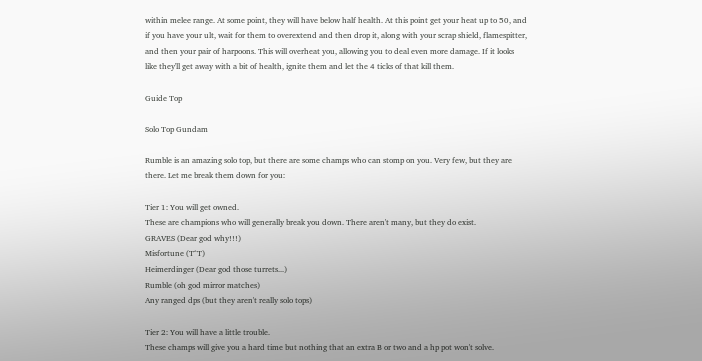within melee range. At some point, they will have below half health. At this point get your heat up to 50, and if you have your ult, wait for them to overextend and then drop it, along with your scrap shield, flamespitter, and then your pair of harpoons. This will overheat you, allowing you to deal even more damage. If it looks like they'll get away with a bit of health, ignite them and let the 4 ticks of that kill them.

Guide Top

Solo Top Gundam

Rumble is an amazing solo top, but there are some champs who can stomp on you. Very few, but they are there. Let me break them down for you:

Tier 1: You will get owned.
These are champions who will generally break you down. There aren't many, but they do exist.
GRAVES (Dear god why!!!)
Misfortune (T^T)
Heimerdinger (Dear god those turrets...)
Rumble (oh god mirror matches)
Any ranged dps (but they aren't really solo tops)

Tier 2: You will have a little trouble.
These champs will give you a hard time but nothing that an extra B or two and a hp pot won't solve.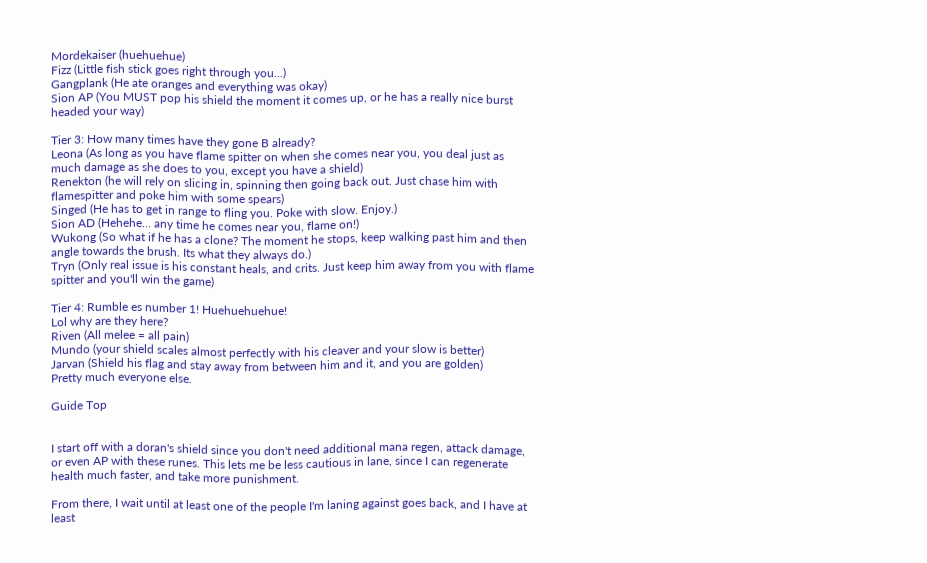Mordekaiser (huehuehue)
Fizz (Little fish stick goes right through you...)
Gangplank (He ate oranges and everything was okay)
Sion AP (You MUST pop his shield the moment it comes up, or he has a really nice burst headed your way)

Tier 3: How many times have they gone B already?
Leona (As long as you have flame spitter on when she comes near you, you deal just as much damage as she does to you, except you have a shield)
Renekton (he will rely on slicing in, spinning then going back out. Just chase him with flamespitter and poke him with some spears)
Singed (He has to get in range to fling you. Poke with slow. Enjoy.)
Sion AD (Hehehe... any time he comes near you, flame on!)
Wukong (So what if he has a clone? The moment he stops, keep walking past him and then angle towards the brush. Its what they always do.)
Tryn (Only real issue is his constant heals, and crits. Just keep him away from you with flame spitter and you'll win the game)

Tier 4: Rumble es number 1! Huehuehuehue!
Lol why are they here?
Riven (All melee = all pain)
Mundo (your shield scales almost perfectly with his cleaver and your slow is better)
Jarvan (Shield his flag and stay away from between him and it, and you are golden)
Pretty much everyone else.

Guide Top


I start off with a doran's shield since you don't need additional mana regen, attack damage, or even AP with these runes. This lets me be less cautious in lane, since I can regenerate health much faster, and take more punishment.

From there, I wait until at least one of the people I'm laning against goes back, and I have at least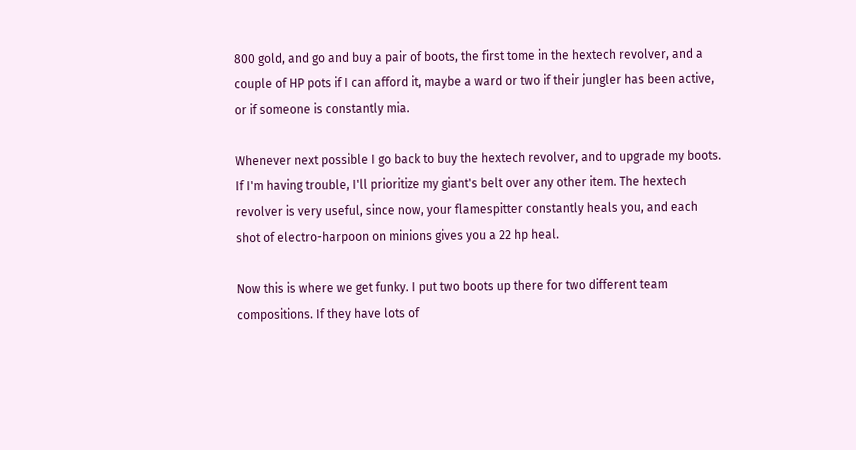800 gold, and go and buy a pair of boots, the first tome in the hextech revolver, and a couple of HP pots if I can afford it, maybe a ward or two if their jungler has been active, or if someone is constantly mia.

Whenever next possible I go back to buy the hextech revolver, and to upgrade my boots. If I'm having trouble, I'll prioritize my giant's belt over any other item. The hextech revolver is very useful, since now, your flamespitter constantly heals you, and each shot of electro-harpoon on minions gives you a 22 hp heal.

Now this is where we get funky. I put two boots up there for two different team compositions. If they have lots of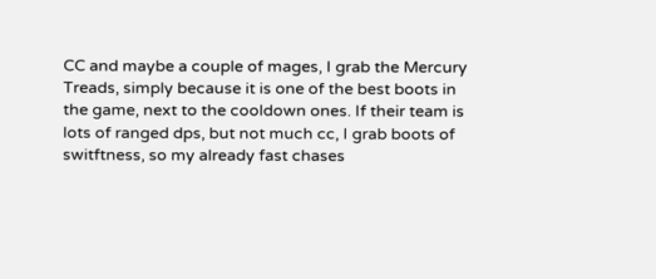CC and maybe a couple of mages, I grab the Mercury Treads, simply because it is one of the best boots in the game, next to the cooldown ones. If their team is lots of ranged dps, but not much cc, I grab boots of switftness, so my already fast chases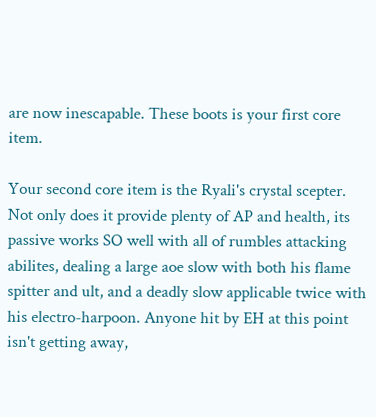are now inescapable. These boots is your first core item.

Your second core item is the Ryali's crystal scepter. Not only does it provide plenty of AP and health, its passive works SO well with all of rumbles attacking abilites, dealing a large aoe slow with both his flame spitter and ult, and a deadly slow applicable twice with his electro-harpoon. Anyone hit by EH at this point isn't getting away,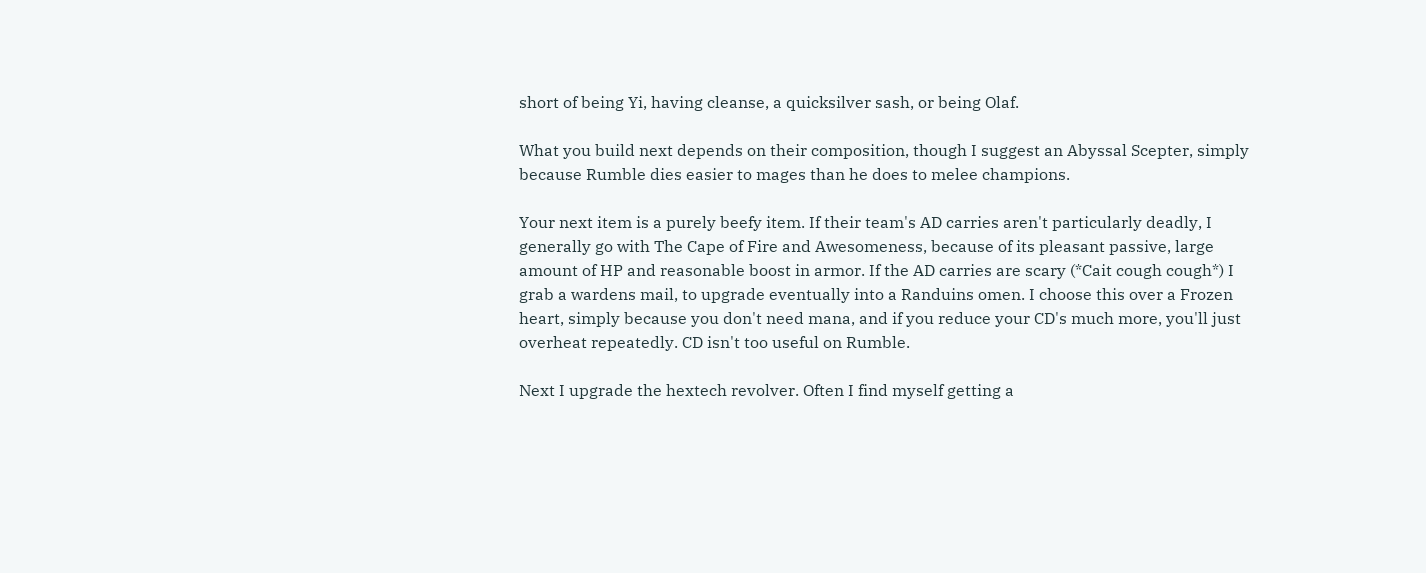short of being Yi, having cleanse, a quicksilver sash, or being Olaf.

What you build next depends on their composition, though I suggest an Abyssal Scepter, simply because Rumble dies easier to mages than he does to melee champions.

Your next item is a purely beefy item. If their team's AD carries aren't particularly deadly, I generally go with The Cape of Fire and Awesomeness, because of its pleasant passive, large amount of HP and reasonable boost in armor. If the AD carries are scary (*Cait cough cough*) I grab a wardens mail, to upgrade eventually into a Randuins omen. I choose this over a Frozen heart, simply because you don't need mana, and if you reduce your CD's much more, you'll just overheat repeatedly. CD isn't too useful on Rumble.

Next I upgrade the hextech revolver. Often I find myself getting a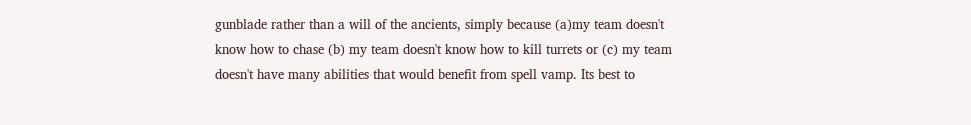gunblade rather than a will of the ancients, simply because (a)my team doesn't know how to chase (b) my team doesn't know how to kill turrets or (c) my team doesn't have many abilities that would benefit from spell vamp. Its best to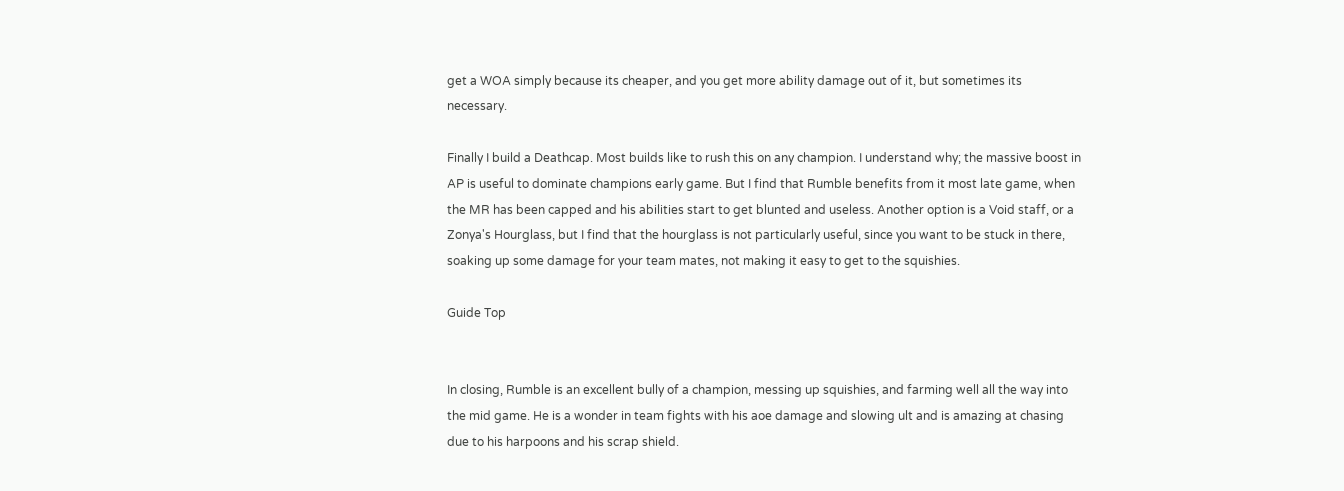get a WOA simply because its cheaper, and you get more ability damage out of it, but sometimes its necessary.

Finally I build a Deathcap. Most builds like to rush this on any champion. I understand why; the massive boost in AP is useful to dominate champions early game. But I find that Rumble benefits from it most late game, when the MR has been capped and his abilities start to get blunted and useless. Another option is a Void staff, or a Zonya's Hourglass, but I find that the hourglass is not particularly useful, since you want to be stuck in there, soaking up some damage for your team mates, not making it easy to get to the squishies.

Guide Top


In closing, Rumble is an excellent bully of a champion, messing up squishies, and farming well all the way into the mid game. He is a wonder in team fights with his aoe damage and slowing ult and is amazing at chasing due to his harpoons and his scrap shield.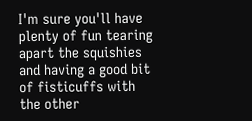I'm sure you'll have plenty of fun tearing apart the squishies and having a good bit of fisticuffs with the other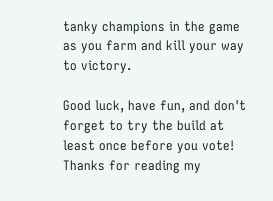tanky champions in the game as you farm and kill your way to victory.

Good luck, have fun, and don't forget to try the build at least once before you vote!
Thanks for reading my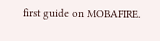first guide on MOBAFIRE.